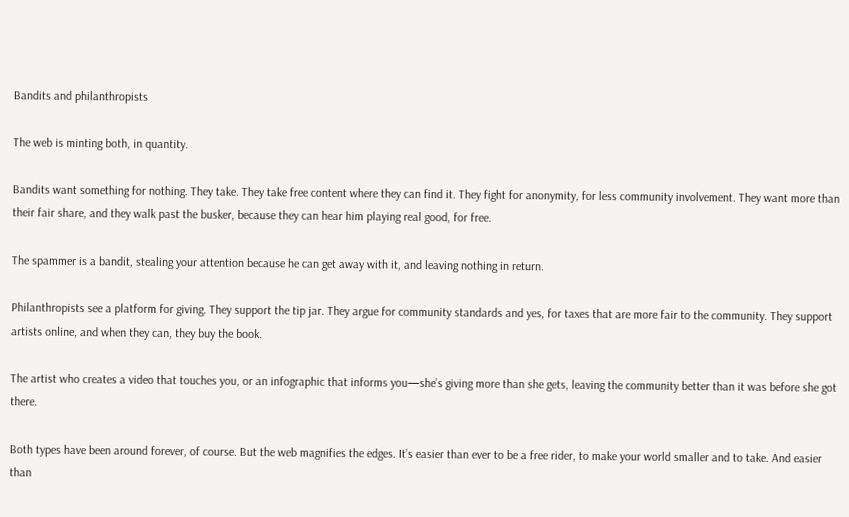Bandits and philanthropists

The web is minting both, in quantity.

Bandits want something for nothing. They take. They take free content where they can find it. They fight for anonymity, for less community involvement. They want more than their fair share, and they walk past the busker, because they can hear him playing real good, for free.

The spammer is a bandit, stealing your attention because he can get away with it, and leaving nothing in return.

Philanthropists see a platform for giving. They support the tip jar. They argue for community standards and yes, for taxes that are more fair to the community. They support artists online, and when they can, they buy the book.

The artist who creates a video that touches you, or an infographic that informs you—she’s giving more than she gets, leaving the community better than it was before she got there.

Both types have been around forever, of course. But the web magnifies the edges. It’s easier than ever to be a free rider, to make your world smaller and to take. And easier than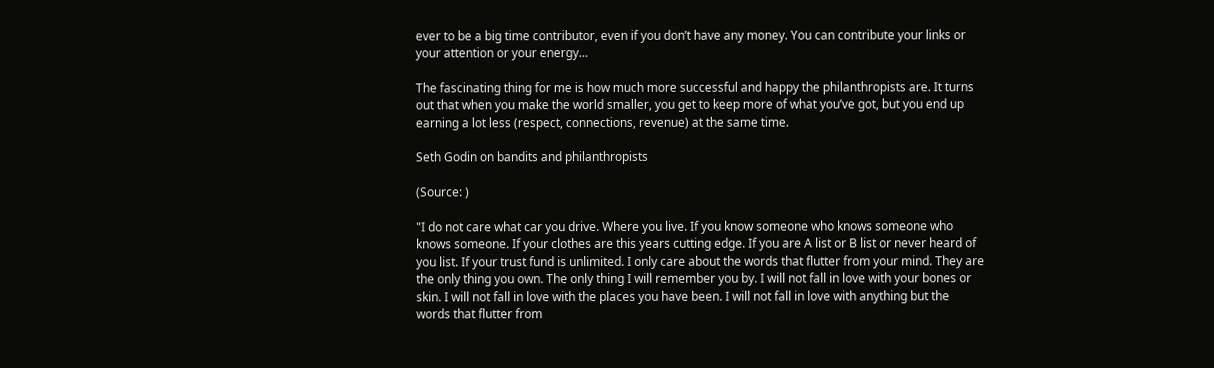ever to be a big time contributor, even if you don’t have any money. You can contribute your links or your attention or your energy…

The fascinating thing for me is how much more successful and happy the philanthropists are. It turns out that when you make the world smaller, you get to keep more of what you’ve got, but you end up earning a lot less (respect, connections, revenue) at the same time.

Seth Godin on bandits and philanthropists

(Source: )

"I do not care what car you drive. Where you live. If you know someone who knows someone who knows someone. If your clothes are this years cutting edge. If you are A list or B list or never heard of you list. If your trust fund is unlimited. I only care about the words that flutter from your mind. They are the only thing you own. The only thing I will remember you by. I will not fall in love with your bones or skin. I will not fall in love with the places you have been. I will not fall in love with anything but the words that flutter from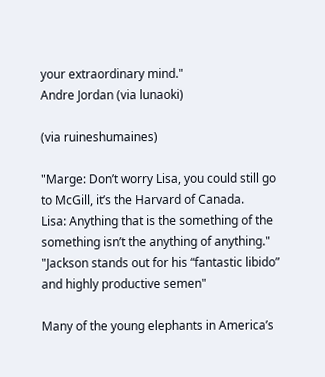your extraordinary mind."
Andre Jordan (via lunaoki)

(via ruineshumaines)

"Marge: Don’t worry Lisa, you could still go to McGill, it’s the Harvard of Canada.
Lisa: Anything that is the something of the something isn’t the anything of anything."
"Jackson stands out for his “fantastic libido” and highly productive semen"

Many of the young elephants in America’s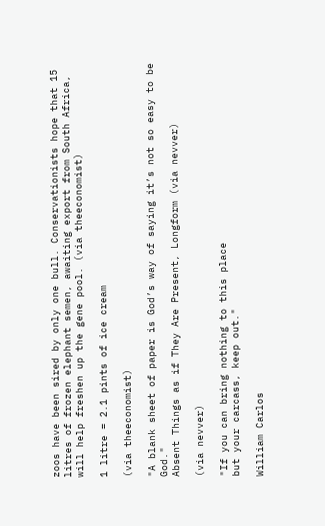zoos have been sired by only one bull. Conservationists hope that 15 litres of frozen elephant semen, awaiting export from South Africa, will help freshen up the gene pool. (via theeconomist)

1 litre = 2.1 pints of ice cream

(via theeconomist)

"A blank sheet of paper is God’s way of saying it’s not so easy to be God."
Absent Things as if They Are Present, Longform (via nevver)

(via nevver)

"If you can bring nothing to this place
but your carcass, keep out."

William Carlos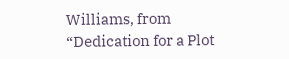Williams, from “Dedication for a Plot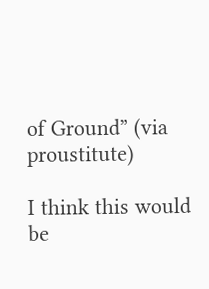of Ground” (via proustitute)

I think this would be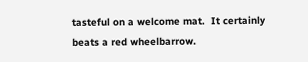tasteful on a welcome mat.  It certainly beats a red wheelbarrow.